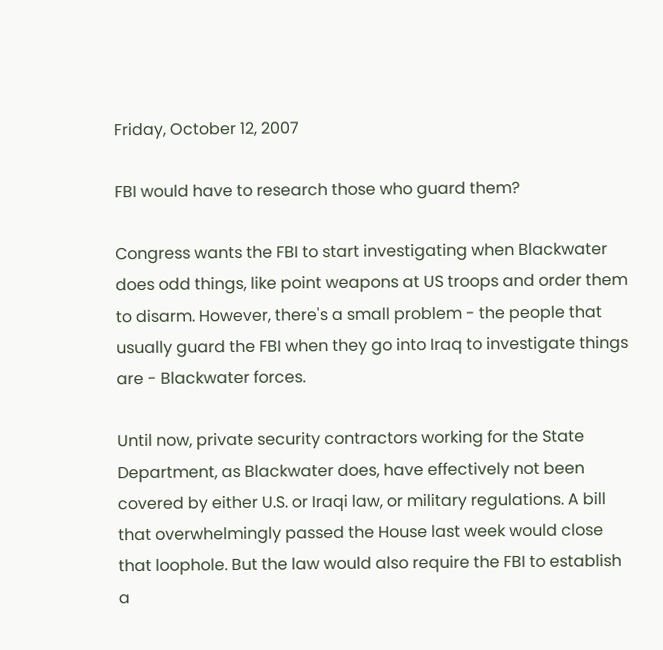Friday, October 12, 2007

FBI would have to research those who guard them?

Congress wants the FBI to start investigating when Blackwater does odd things, like point weapons at US troops and order them to disarm. However, there's a small problem - the people that usually guard the FBI when they go into Iraq to investigate things are - Blackwater forces.

Until now, private security contractors working for the State Department, as Blackwater does, have effectively not been covered by either U.S. or Iraqi law, or military regulations. A bill that overwhelmingly passed the House last week would close that loophole. But the law would also require the FBI to establish a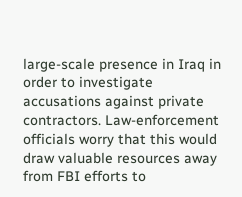large-scale presence in Iraq in order to investigate accusations against private contractors. Law-enforcement officials worry that this would draw valuable resources away from FBI efforts to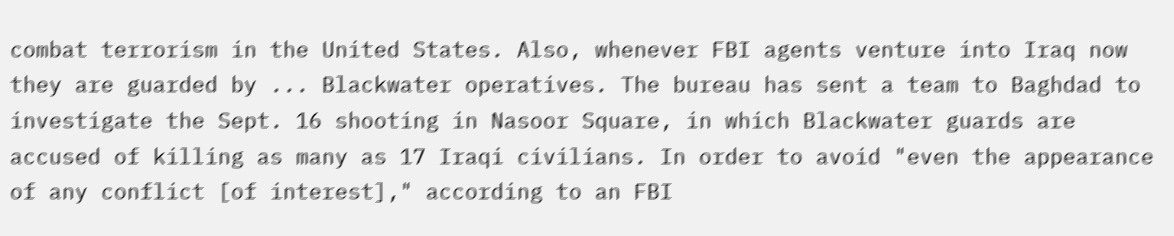combat terrorism in the United States. Also, whenever FBI agents venture into Iraq now they are guarded by ... Blackwater operatives. The bureau has sent a team to Baghdad to investigate the Sept. 16 shooting in Nasoor Square, in which Blackwater guards are accused of killing as many as 17 Iraqi civilians. In order to avoid "even the appearance of any conflict [of interest]," according to an FBI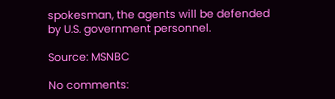spokesman, the agents will be defended by U.S. government personnel.

Source: MSNBC

No comments: